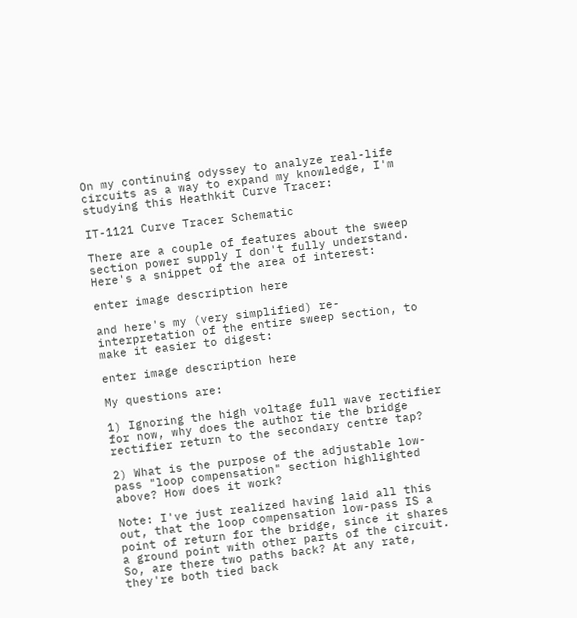On my continuing odyssey to analyze real-life circuits as a way to expand my knowledge, I'm studying this Heathkit Curve Tracer:

IT-1121 Curve Tracer Schematic

There are a couple of features about the sweep section power supply I don't fully understand. Here's a snippet of the area of interest:

enter image description here

and here's my (very simplified) re-interpretation of the entire sweep section, to make it easier to digest:

enter image description here

My questions are:

1) Ignoring the high voltage full wave rectifier for now, why does the author tie the bridge rectifier return to the secondary centre tap?

2) What is the purpose of the adjustable low-pass "loop compensation" section highlighted above? How does it work?

Note: I've just realized having laid all this out, that the loop compensation low-pass IS a point of return for the bridge, since it shares a ground point with other parts of the circuit. So, are there two paths back? At any rate, they're both tied back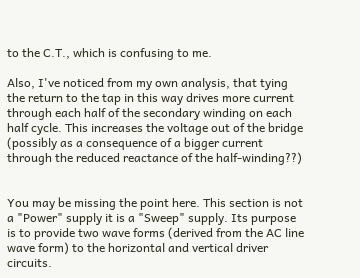to the C.T., which is confusing to me.

Also, I've noticed from my own analysis, that tying the return to the tap in this way drives more current through each half of the secondary winding on each half cycle. This increases the voltage out of the bridge (possibly as a consequence of a bigger current through the reduced reactance of the half-winding??)


You may be missing the point here. This section is not a "Power" supply it is a "Sweep" supply. Its purpose is to provide two wave forms (derived from the AC line wave form) to the horizontal and vertical driver circuits.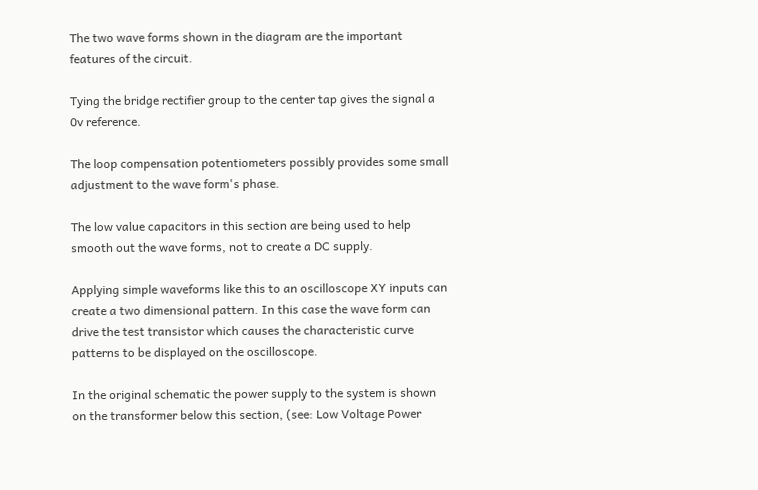The two wave forms shown in the diagram are the important features of the circuit.

Tying the bridge rectifier group to the center tap gives the signal a 0v reference.

The loop compensation potentiometers possibly provides some small adjustment to the wave form's phase.

The low value capacitors in this section are being used to help smooth out the wave forms, not to create a DC supply.

Applying simple waveforms like this to an oscilloscope XY inputs can create a two dimensional pattern. In this case the wave form can drive the test transistor which causes the characteristic curve patterns to be displayed on the oscilloscope.

In the original schematic the power supply to the system is shown on the transformer below this section, (see: Low Voltage Power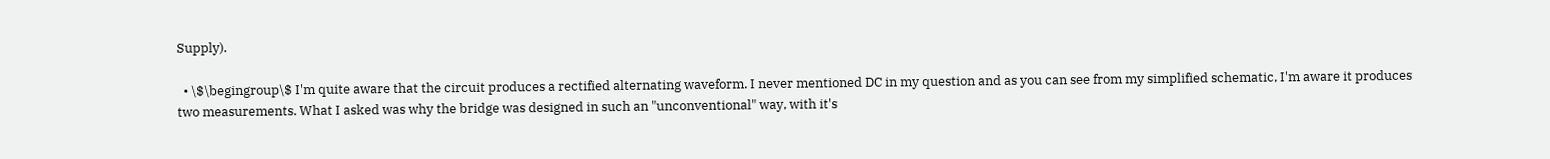Supply).

  • \$\begingroup\$ I'm quite aware that the circuit produces a rectified alternating waveform. I never mentioned DC in my question and as you can see from my simplified schematic, I'm aware it produces two measurements. What I asked was why the bridge was designed in such an "unconventional" way, with it's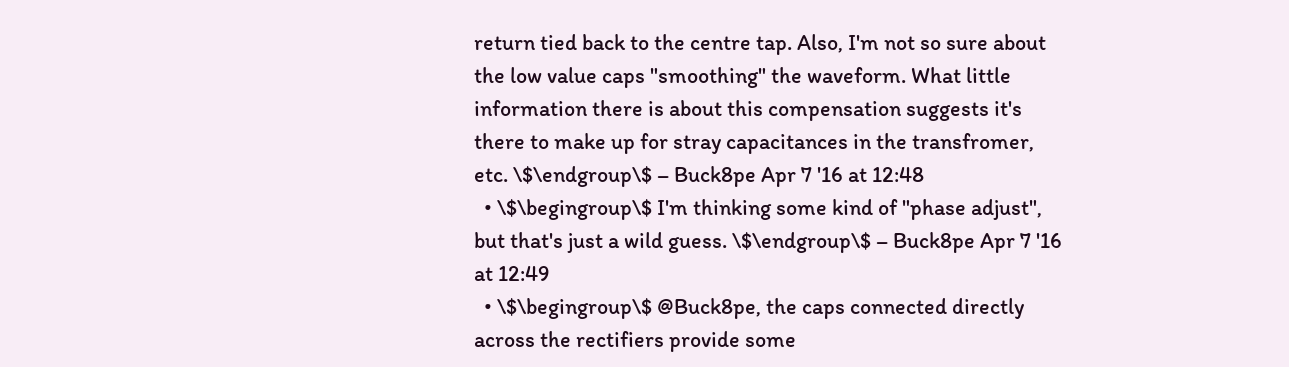return tied back to the centre tap. Also, I'm not so sure about the low value caps "smoothing" the waveform. What little information there is about this compensation suggests it's there to make up for stray capacitances in the transfromer, etc. \$\endgroup\$ – Buck8pe Apr 7 '16 at 12:48
  • \$\begingroup\$ I'm thinking some kind of "phase adjust", but that's just a wild guess. \$\endgroup\$ – Buck8pe Apr 7 '16 at 12:49
  • \$\begingroup\$ @Buck8pe, the caps connected directly across the rectifiers provide some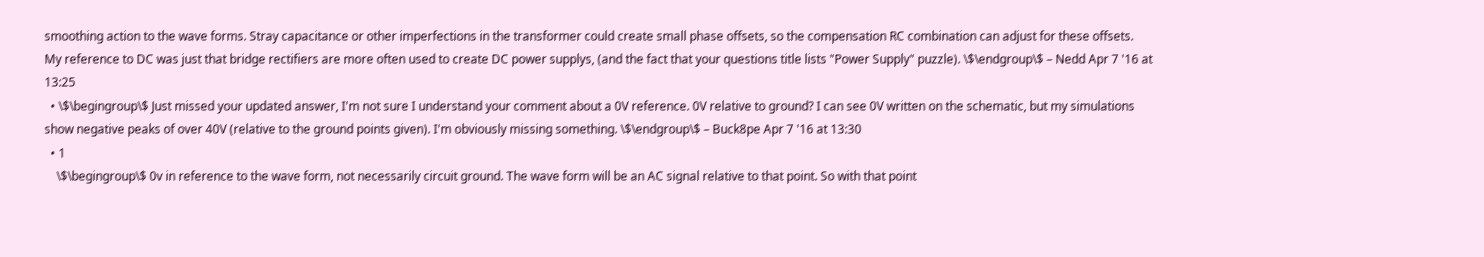smoothing action to the wave forms. Stray capacitance or other imperfections in the transformer could create small phase offsets, so the compensation RC combination can adjust for these offsets. My reference to DC was just that bridge rectifiers are more often used to create DC power supplys, (and the fact that your questions title lists "Power Supply" puzzle). \$\endgroup\$ – Nedd Apr 7 '16 at 13:25
  • \$\begingroup\$ Just missed your updated answer, I'm not sure I understand your comment about a 0V reference. 0V relative to ground? I can see 0V written on the schematic, but my simulations show negative peaks of over 40V (relative to the ground points given). I'm obviously missing something. \$\endgroup\$ – Buck8pe Apr 7 '16 at 13:30
  • 1
    \$\begingroup\$ 0v in reference to the wave form, not necessarily circuit ground. The wave form will be an AC signal relative to that point. So with that point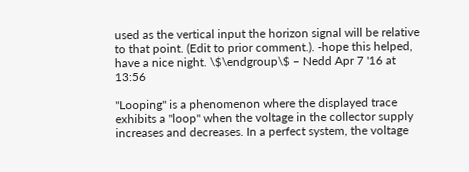used as the vertical input the horizon signal will be relative to that point. (Edit to prior comment.). -hope this helped, have a nice night. \$\endgroup\$ – Nedd Apr 7 '16 at 13:56

"Looping" is a phenomenon where the displayed trace exhibits a "loop" when the voltage in the collector supply increases and decreases. In a perfect system, the voltage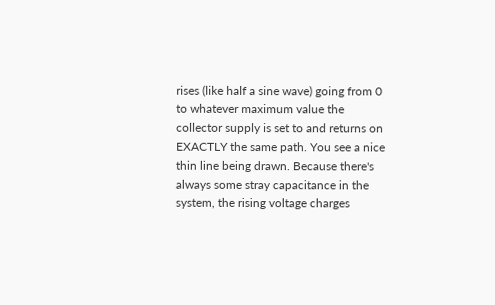rises (like half a sine wave) going from 0 to whatever maximum value the collector supply is set to and returns on EXACTLY the same path. You see a nice thin line being drawn. Because there's always some stray capacitance in the system, the rising voltage charges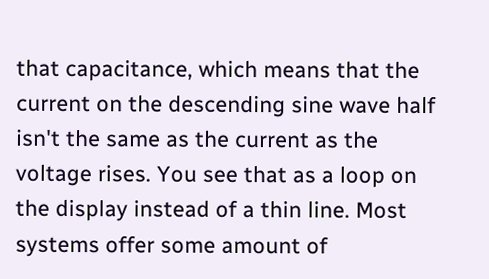that capacitance, which means that the current on the descending sine wave half isn't the same as the current as the voltage rises. You see that as a loop on the display instead of a thin line. Most systems offer some amount of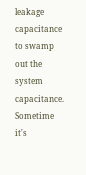leakage capacitance to swamp out the system capacitance. Sometime it's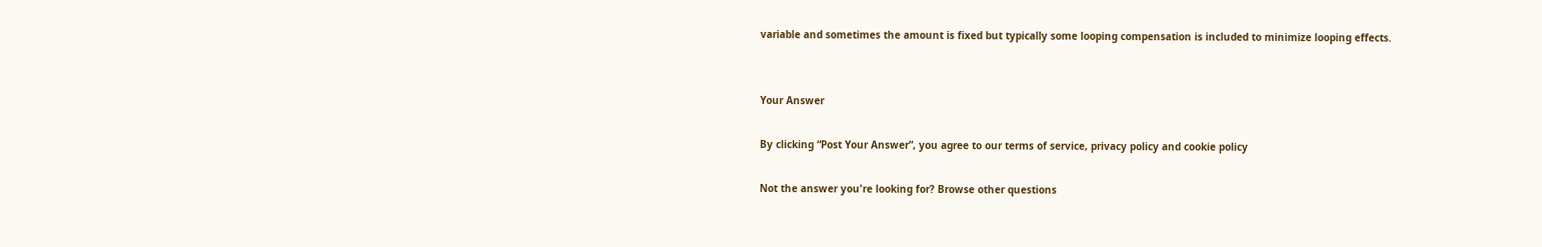variable and sometimes the amount is fixed but typically some looping compensation is included to minimize looping effects.


Your Answer

By clicking “Post Your Answer”, you agree to our terms of service, privacy policy and cookie policy

Not the answer you're looking for? Browse other questions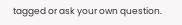tagged or ask your own question.